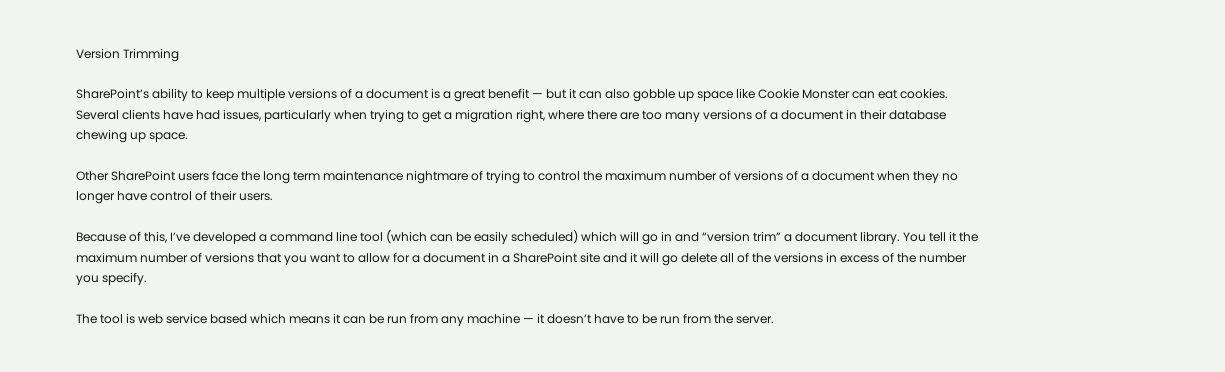Version Trimming

SharePoint’s ability to keep multiple versions of a document is a great benefit — but it can also gobble up space like Cookie Monster can eat cookies.  Several clients have had issues, particularly when trying to get a migration right, where there are too many versions of a document in their database chewing up space.

Other SharePoint users face the long term maintenance nightmare of trying to control the maximum number of versions of a document when they no longer have control of their users.

Because of this, I’ve developed a command line tool (which can be easily scheduled) which will go in and “version trim” a document library. You tell it the maximum number of versions that you want to allow for a document in a SharePoint site and it will go delete all of the versions in excess of the number you specify.

The tool is web service based which means it can be run from any machine — it doesn’t have to be run from the server.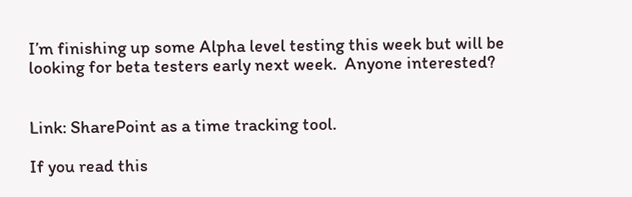I’m finishing up some Alpha level testing this week but will be looking for beta testers early next week.  Anyone interested?


Link: SharePoint as a time tracking tool.

If you read this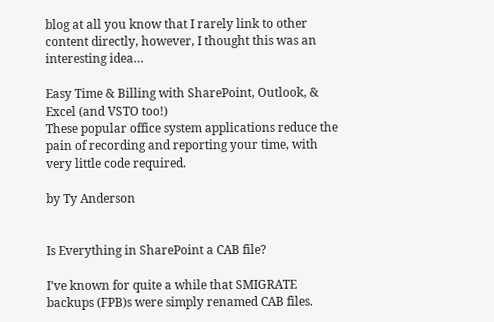blog at all you know that I rarely link to other content directly, however, I thought this was an interesting idea…

Easy Time & Billing with SharePoint, Outlook, & Excel (and VSTO too!)
These popular office system applications reduce the pain of recording and reporting your time, with very little code required.

by Ty Anderson


Is Everything in SharePoint a CAB file?

I’ve known for quite a while that SMIGRATE backups (FPB)s were simply renamed CAB files.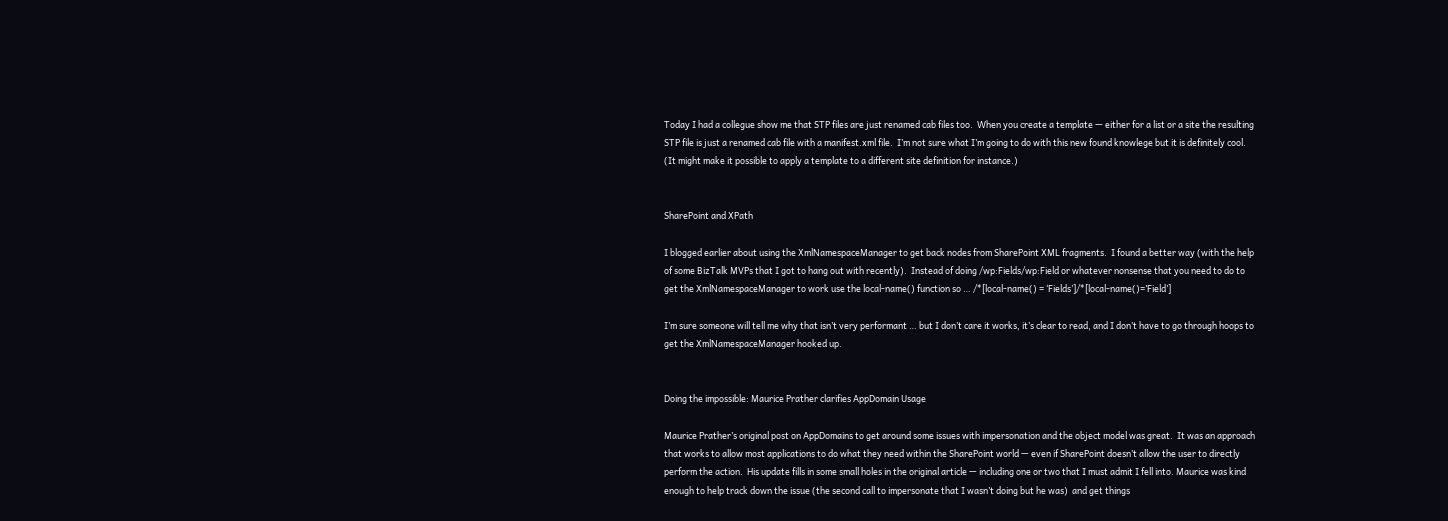Today I had a collegue show me that STP files are just renamed cab files too.  When you create a template — either for a list or a site the resulting STP file is just a renamed cab file with a manifest.xml file.  I’m not sure what I’m going to do with this new found knowlege but it is definitely cool.  (It might make it possible to apply a template to a different site definition for instance.)


SharePoint and XPath

I blogged earlier about using the XmlNamespaceManager to get back nodes from SharePoint XML fragments.  I found a better way (with the help of some BizTalk MVPs that I got to hang out with recently).  Instead of doing /wp:Fields/wp:Field or whatever nonsense that you need to do to get the XmlNamespaceManager to work use the local-name() function so … /*[local-name() = ‘Fields’]/*[local-name()=’Field’]

I’m sure someone will tell me why that isn’t very performant … but I don’t care it works, it’s clear to read, and I don’t have to go through hoops to get the XmlNamespaceManager hooked up.


Doing the impossible: Maurice Prather clarifies AppDomain Usage

Maurice Prather’s original post on AppDomains to get around some issues with impersonation and the object model was great.  It was an approach that works to allow most applications to do what they need within the SharePoint world — even if SharePoint doesn’t allow the user to directly perform the action.  His update fills in some small holes in the original article — including one or two that I must admit I fell into. Maurice was kind enough to help track down the issue (the second call to impersonate that I wasn’t doing but he was)  and get things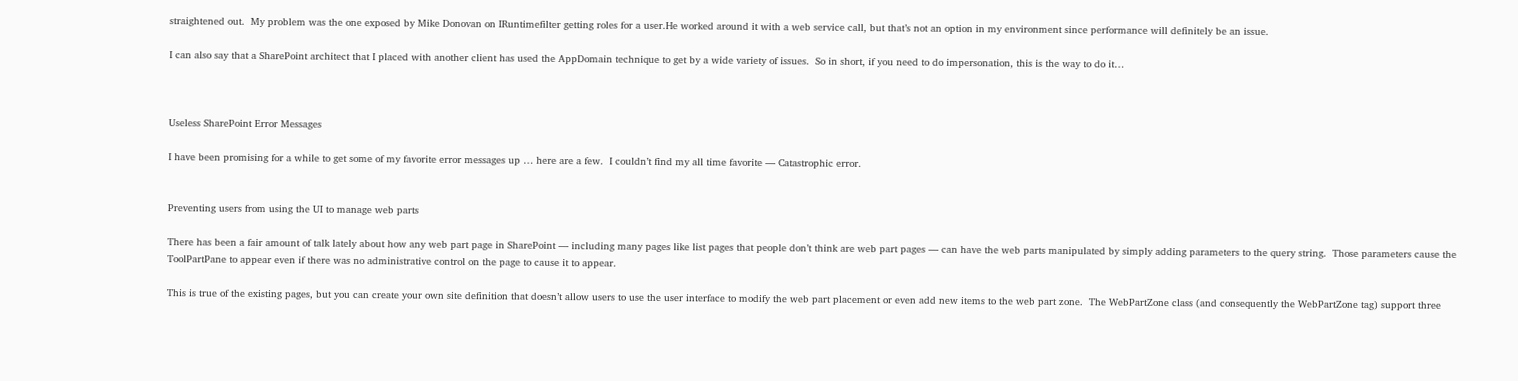straightened out.  My problem was the one exposed by Mike Donovan on IRuntimefilter getting roles for a user.He worked around it with a web service call, but that’s not an option in my environment since performance will definitely be an issue.

I can also say that a SharePoint architect that I placed with another client has used the AppDomain technique to get by a wide variety of issues.  So in short, if you need to do impersonation, this is the way to do it…



Useless SharePoint Error Messages

I have been promising for a while to get some of my favorite error messages up … here are a few.  I couldn’t find my all time favorite — Catastrophic error.


Preventing users from using the UI to manage web parts

There has been a fair amount of talk lately about how any web part page in SharePoint — including many pages like list pages that people don’t think are web part pages — can have the web parts manipulated by simply adding parameters to the query string.  Those parameters cause the ToolPartPane to appear even if there was no administrative control on the page to cause it to appear.

This is true of the existing pages, but you can create your own site definition that doesn’t allow users to use the user interface to modify the web part placement or even add new items to the web part zone.  The WebPartZone class (and consequently the WebPartZone tag) support three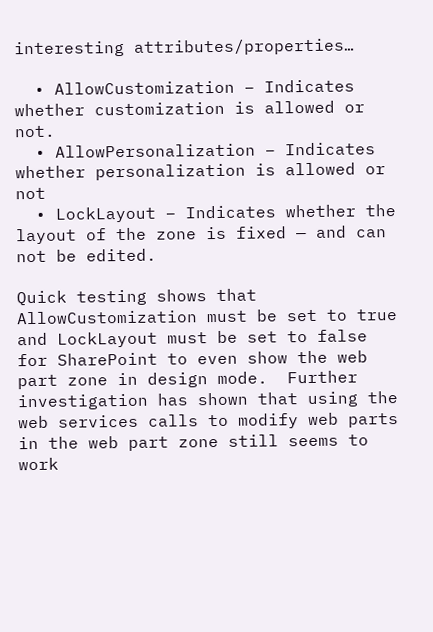interesting attributes/properties…

  • AllowCustomization – Indicates whether customization is allowed or not.
  • AllowPersonalization – Indicates whether personalization is allowed or not
  • LockLayout – Indicates whether the layout of the zone is fixed — and can not be edited.

Quick testing shows that AllowCustomization must be set to true and LockLayout must be set to false for SharePoint to even show the web part zone in design mode.  Further investigation has shown that using the web services calls to modify web parts in the web part zone still seems to work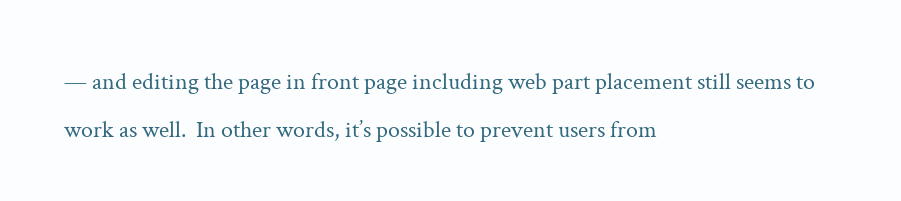— and editing the page in front page including web part placement still seems to work as well.  In other words, it’s possible to prevent users from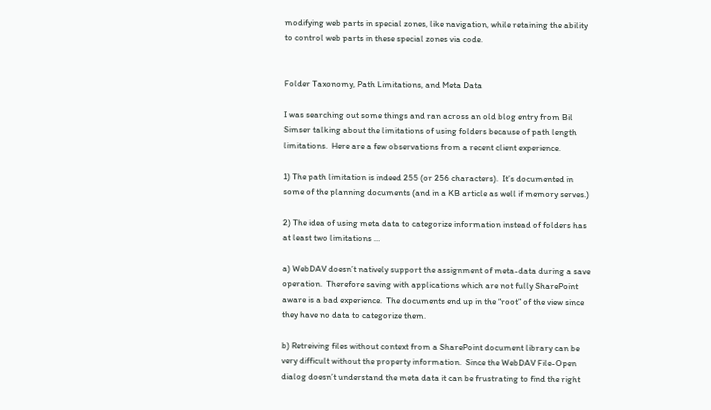modifying web parts in special zones, like navigation, while retaining the ability to control web parts in these special zones via code.


Folder Taxonomy, Path Limitations, and Meta Data

I was searching out some things and ran across an old blog entry from Bil Simser talking about the limitations of using folders because of path length limitations.  Here are a few observations from a recent client experience.

1) The path limitation is indeed 255 (or 256 characters).  It’s documented in some of the planning documents (and in a KB article as well if memory serves.)

2) The idea of using meta data to categorize information instead of folders has at least two limitations …

a) WebDAV doesn’t natively support the assignment of meta-data during a save operation.  Therefore saving with applications which are not fully SharePoint aware is a bad experience.  The documents end up in the “root” of the view since they have no data to categorize them.

b) Retreiving files without context from a SharePoint document library can be very difficult without the property information.  Since the WebDAV File-Open dialog doesn’t understand the meta data it can be frustrating to find the right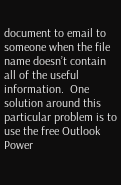document to email to someone when the file name doesn’t contain all of the useful information.  One solution around this particular problem is to use the free Outlook Power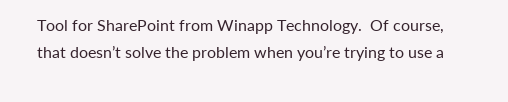Tool for SharePoint from Winapp Technology.  Of course, that doesn’t solve the problem when you’re trying to use a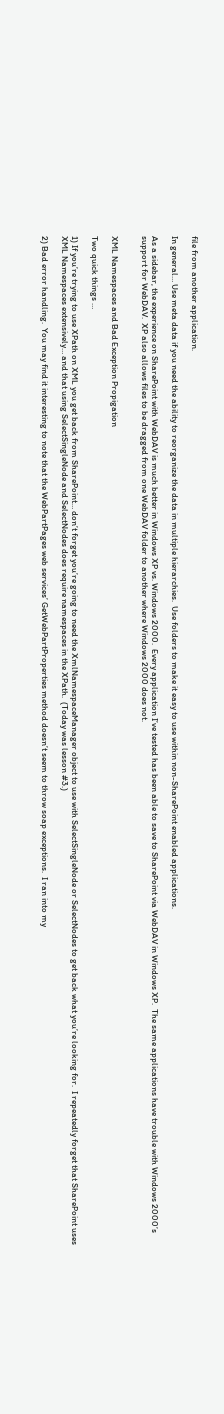file from another application.

In general… Use meta data if you need the ability to reorganize the data in multiple hierarchies.  Use folders to make it easy to use within non-SharePoint enabled applications.

As a sidebar, the experience on SharePoint with WebDAV is much better in Windows XP vs. Windows 2000.  Every application I’ve tested has been able to save to SharePoint via WebDAV in Windows XP.  The same applications have trouble with Windows 2000’s support for WebDAV.  XP also allows files to be dragged from one WebDAV folder to another where Windows 2000 does not.


XML Namespaces and Bad Exception Propigation

Two quick things …

1) If you’re trying to use XPath on XML you get back from SharePoint… don’t forget you’re going to need the XmlNamespaceManager object to use with SelectSingleNode or SelectNodes to get back what you’re looking for.  I repeatedly forget that SharePoint uses XML Namespaces extensively… and that using SelectSingleNode and SelectNodes does require namespaces in the XPath.  (Today was lesson #3.)

2) Bad error handling.  You may find it interesting to note that the WebPartPages web services’ GetWebPartProperties method doesn’t seem to throw soap exceptions.  I ran into my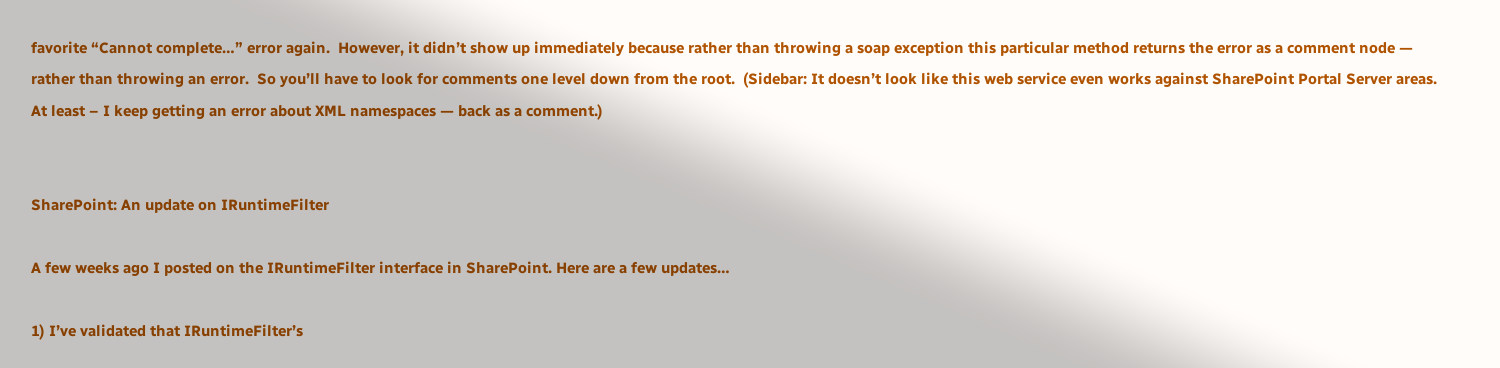favorite “Cannot complete…” error again.  However, it didn’t show up immediately because rather than throwing a soap exception this particular method returns the error as a comment node — rather than throwing an error.  So you’ll have to look for comments one level down from the root.  (Sidebar: It doesn’t look like this web service even works against SharePoint Portal Server areas.  At least – I keep getting an error about XML namespaces — back as a comment.)


SharePoint: An update on IRuntimeFilter

A few weeks ago I posted on the IRuntimeFilter interface in SharePoint. Here are a few updates…

1) I’ve validated that IRuntimeFilter’s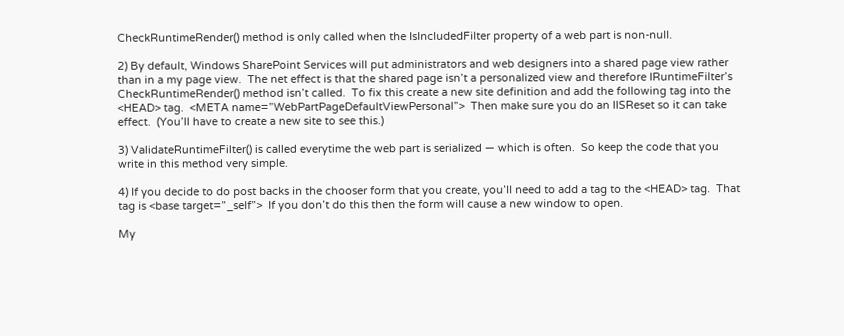CheckRuntimeRender() method is only called when the IsIncludedFilter property of a web part is non-null.

2) By default, Windows SharePoint Services will put administrators and web designers into a shared page view rather than in a my page view.  The net effect is that the shared page isn’t a personalized view and therefore IRuntimeFilter’s CheckRuntimeRender() method isn’t called.  To fix this create a new site definition and add the following tag into the <HEAD> tag.  <META name=”WebPartPageDefaultViewPersonal”>  Then make sure you do an IISReset so it can take effect.  (You’ll have to create a new site to see this.)

3) ValidateRuntimeFilter() is called everytime the web part is serialized — which is often.  So keep the code that you write in this method very simple.

4) If you decide to do post backs in the chooser form that you create, you’ll need to add a tag to the <HEAD> tag.  That tag is <base target=”_self”>  If you don’t do this then the form will cause a new window to open.

My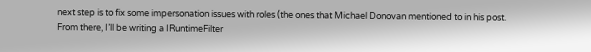next step is to fix some impersonation issues with roles (the ones that Michael Donovan mentioned to in his post.  From there, I’ll be writing a IRuntimeFilter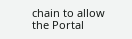chain to allow the Portal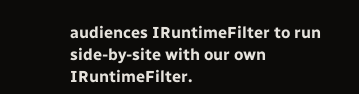audiences IRuntimeFilter to run side-by-site with our own IRuntimeFilter.